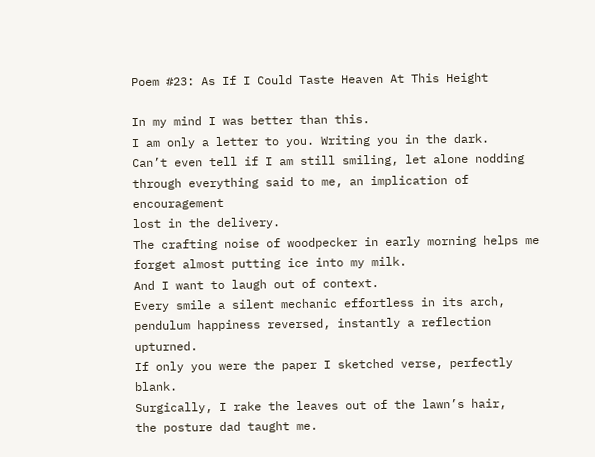Poem #23: As If I Could Taste Heaven At This Height

In my mind I was better than this.
I am only a letter to you. Writing you in the dark.
Can’t even tell if I am still smiling, let alone nodding
through everything said to me, an implication of encouragement
lost in the delivery.
The crafting noise of woodpecker in early morning helps me
forget almost putting ice into my milk.
And I want to laugh out of context.
Every smile a silent mechanic effortless in its arch,
pendulum happiness reversed, instantly a reflection upturned.
If only you were the paper I sketched verse, perfectly blank.
Surgically, I rake the leaves out of the lawn’s hair,
the posture dad taught me.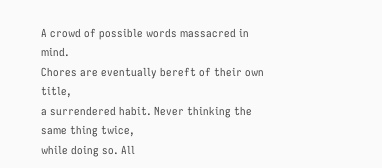A crowd of possible words massacred in mind.
Chores are eventually bereft of their own title,
a surrendered habit. Never thinking the same thing twice,
while doing so. All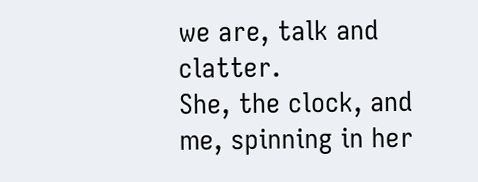we are, talk and clatter.
She, the clock, and me, spinning in her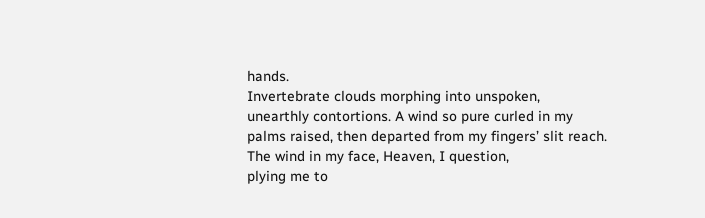hands.
Invertebrate clouds morphing into unspoken,
unearthly contortions. A wind so pure curled in my
palms raised, then departed from my fingers’ slit reach.
The wind in my face, Heaven, I question,
plying me to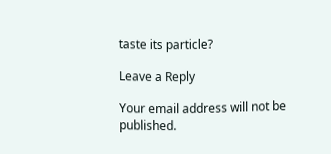taste its particle?

Leave a Reply

Your email address will not be published.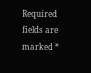Required fields are marked *